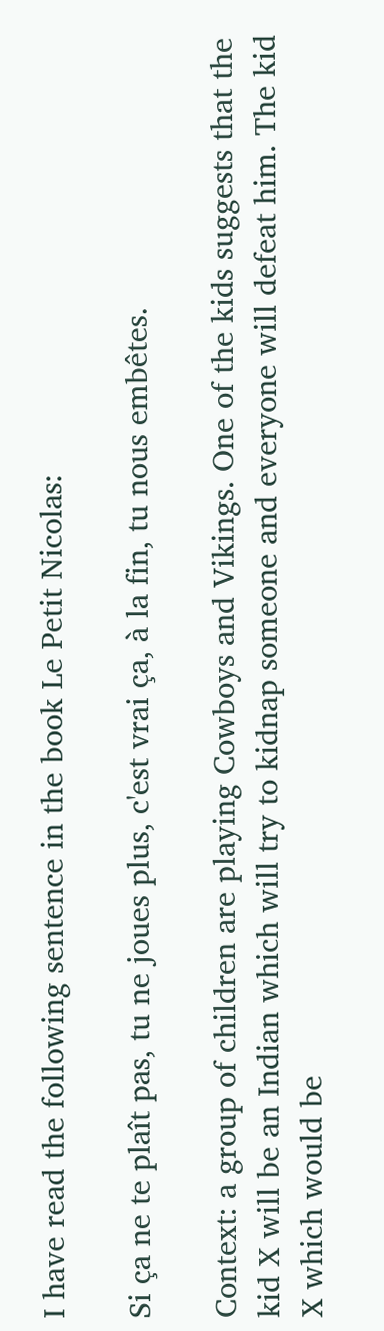I have read the following sentence in the book Le Petit Nicolas:

Si ça ne te plaît pas, tu ne joues plus, c'est vrai ça, à la fin, tu nous embêtes.

Context: a group of children are playing Cowboys and Vikings. One of the kids suggests that the kid X will be an Indian which will try to kidnap someone and everyone will defeat him. The kid X which would be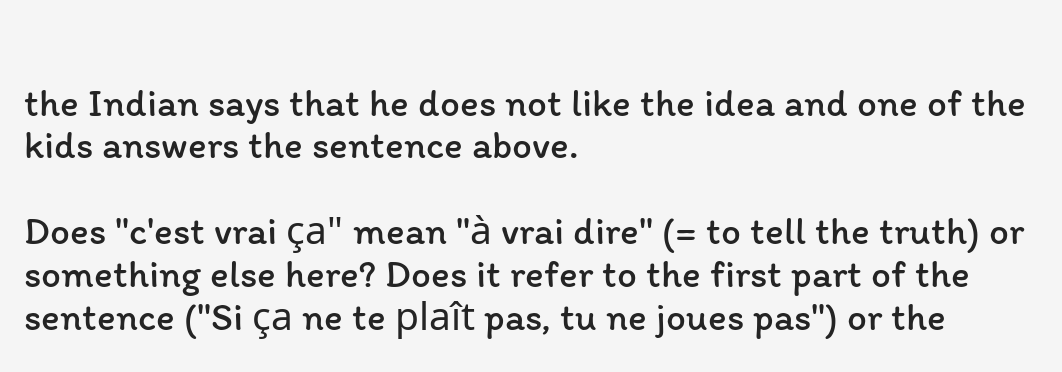the Indian says that he does not like the idea and one of the kids answers the sentence above.

Does "c'est vrai ça" mean "à vrai dire" (= to tell the truth) or something else here? Does it refer to the first part of the sentence ("Si ça ne te plaît pas, tu ne joues pas") or the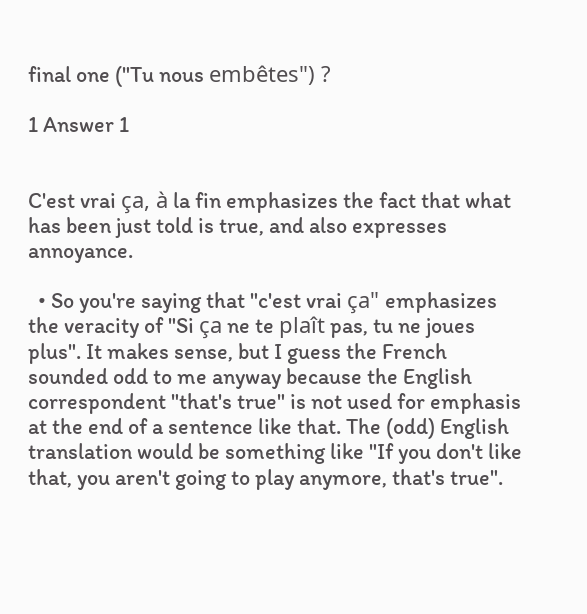final one ("Tu nous embêtes") ?

1 Answer 1


C'est vrai ça, à la fin emphasizes the fact that what has been just told is true, and also expresses annoyance.

  • So you're saying that "c'est vrai ça" emphasizes the veracity of "Si ça ne te plaît pas, tu ne joues plus". It makes sense, but I guess the French sounded odd to me anyway because the English correspondent "that's true" is not used for emphasis at the end of a sentence like that. The (odd) English translation would be something like "If you don't like that, you aren't going to play anymore, that's true".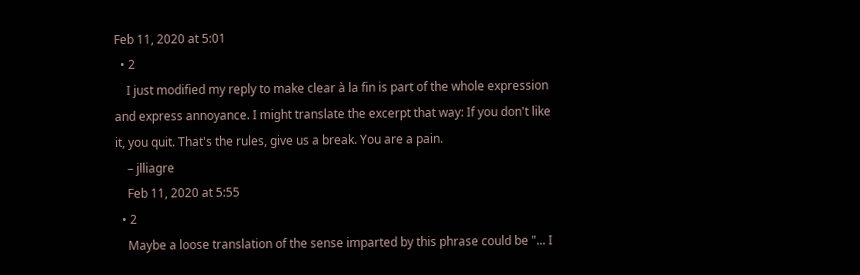Feb 11, 2020 at 5:01
  • 2
    I just modified my reply to make clear à la fin is part of the whole expression and express annoyance. I might translate the excerpt that way: If you don't like it, you quit. That's the rules, give us a break. You are a pain.
    – jlliagre
    Feb 11, 2020 at 5:55
  • 2
    Maybe a loose translation of the sense imparted by this phrase could be "... I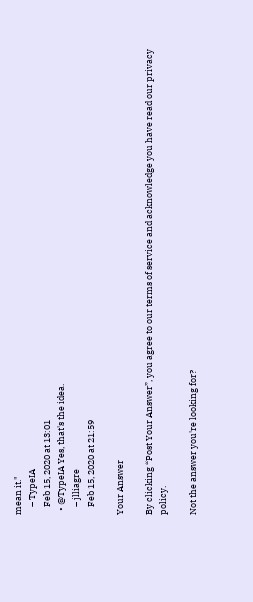mean it."
    – TypeIA
    Feb 15, 2020 at 13:01
  • @TypeIA Yes, that's the idea.
    – jlliagre
    Feb 15, 2020 at 21:59

Your Answer

By clicking “Post Your Answer”, you agree to our terms of service and acknowledge you have read our privacy policy.

Not the answer you're looking for?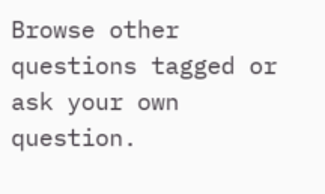Browse other questions tagged or ask your own question.